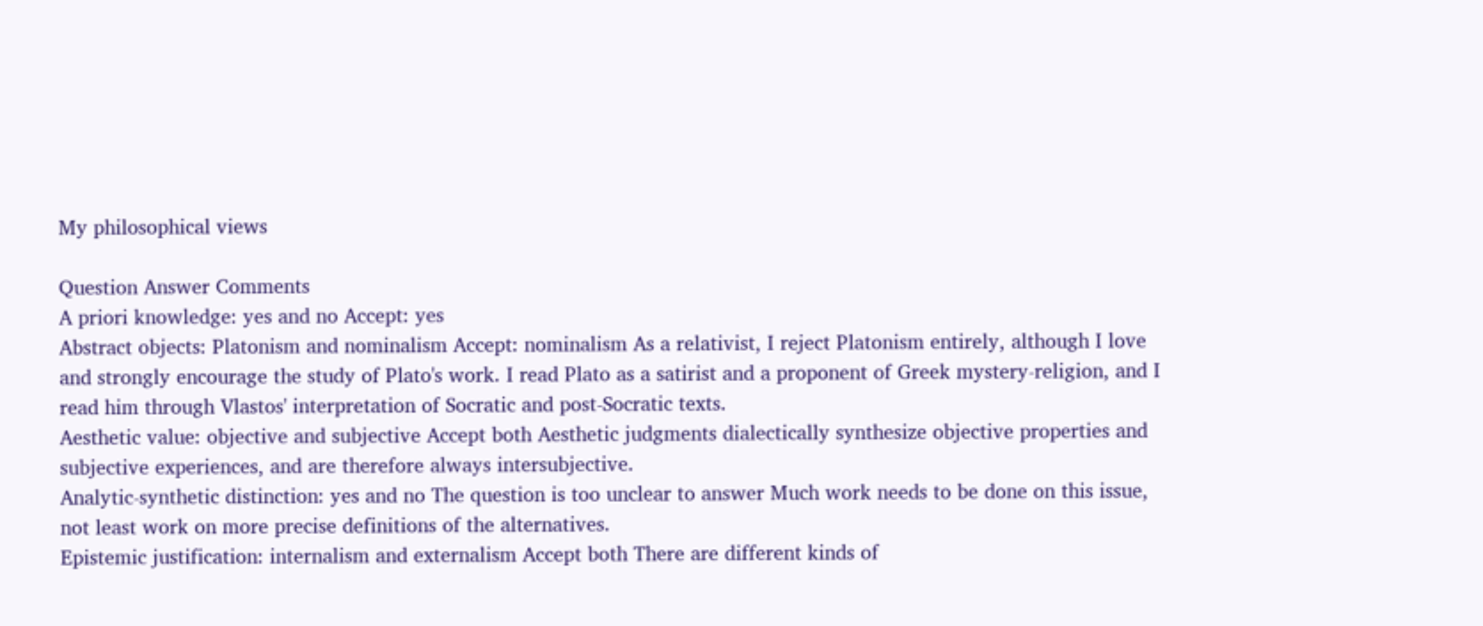My philosophical views

Question Answer Comments
A priori knowledge: yes and no Accept: yes
Abstract objects: Platonism and nominalism Accept: nominalism As a relativist, I reject Platonism entirely, although I love and strongly encourage the study of Plato's work. I read Plato as a satirist and a proponent of Greek mystery-religion, and I read him through Vlastos' interpretation of Socratic and post-Socratic texts.
Aesthetic value: objective and subjective Accept both Aesthetic judgments dialectically synthesize objective properties and subjective experiences, and are therefore always intersubjective.
Analytic-synthetic distinction: yes and no The question is too unclear to answer Much work needs to be done on this issue, not least work on more precise definitions of the alternatives.
Epistemic justification: internalism and externalism Accept both There are different kinds of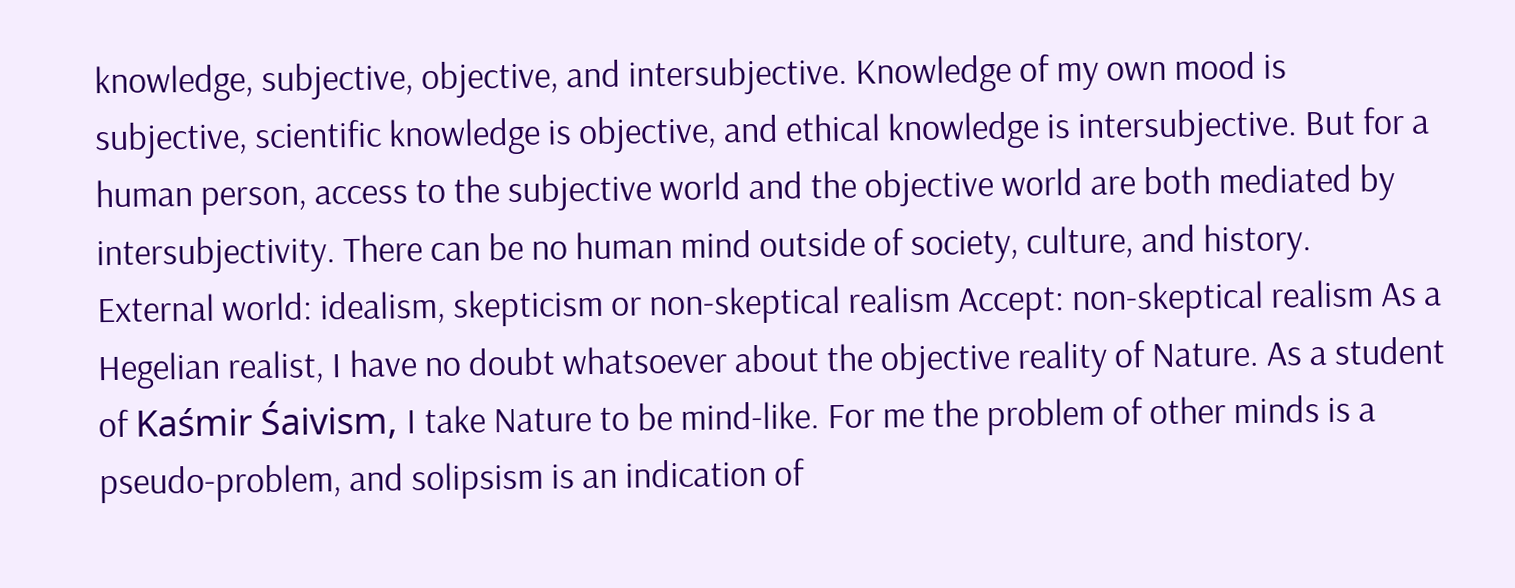knowledge, subjective, objective, and intersubjective. Knowledge of my own mood is subjective, scientific knowledge is objective, and ethical knowledge is intersubjective. But for a human person, access to the subjective world and the objective world are both mediated by intersubjectivity. There can be no human mind outside of society, culture, and history.
External world: idealism, skepticism or non-skeptical realism Accept: non-skeptical realism As a Hegelian realist, I have no doubt whatsoever about the objective reality of Nature. As a student of Kaśmir Śaivism, I take Nature to be mind-like. For me the problem of other minds is a pseudo-problem, and solipsism is an indication of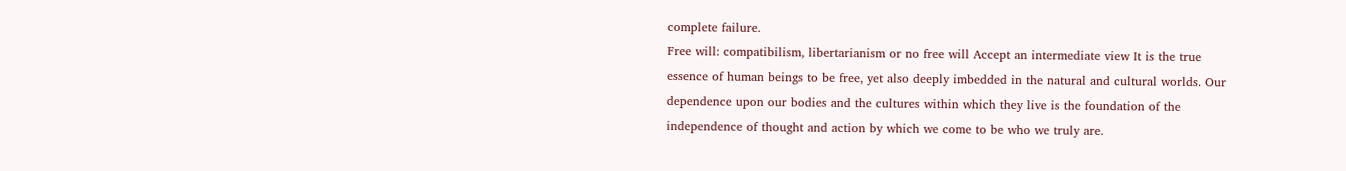complete failure.
Free will: compatibilism, libertarianism or no free will Accept an intermediate view It is the true essence of human beings to be free, yet also deeply imbedded in the natural and cultural worlds. Our dependence upon our bodies and the cultures within which they live is the foundation of the independence of thought and action by which we come to be who we truly are.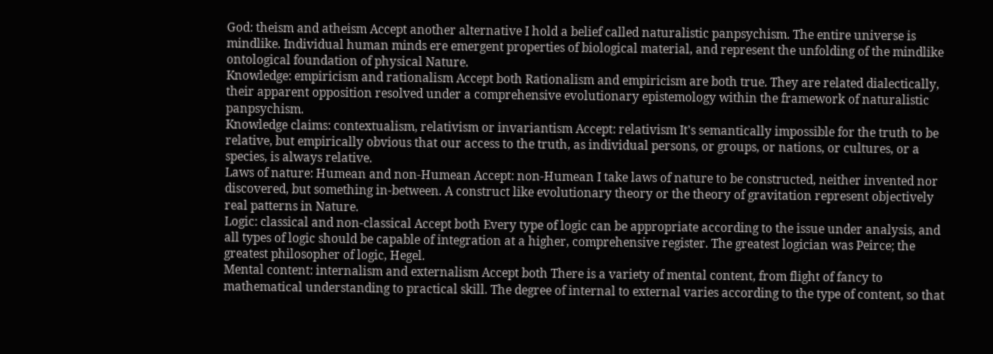God: theism and atheism Accept another alternative I hold a belief called naturalistic panpsychism. The entire universe is mindlike. Individual human minds ere emergent properties of biological material, and represent the unfolding of the mindlike ontological foundation of physical Nature.
Knowledge: empiricism and rationalism Accept both Rationalism and empiricism are both true. They are related dialectically, their apparent opposition resolved under a comprehensive evolutionary epistemology within the framework of naturalistic panpsychism.
Knowledge claims: contextualism, relativism or invariantism Accept: relativism It's semantically impossible for the truth to be relative, but empirically obvious that our access to the truth, as individual persons, or groups, or nations, or cultures, or a species, is always relative.
Laws of nature: Humean and non-Humean Accept: non-Humean I take laws of nature to be constructed, neither invented nor discovered, but something in-between. A construct like evolutionary theory or the theory of gravitation represent objectively real patterns in Nature.
Logic: classical and non-classical Accept both Every type of logic can be appropriate according to the issue under analysis, and all types of logic should be capable of integration at a higher, comprehensive register. The greatest logician was Peirce; the greatest philosopher of logic, Hegel.
Mental content: internalism and externalism Accept both There is a variety of mental content, from flight of fancy to mathematical understanding to practical skill. The degree of internal to external varies according to the type of content, so that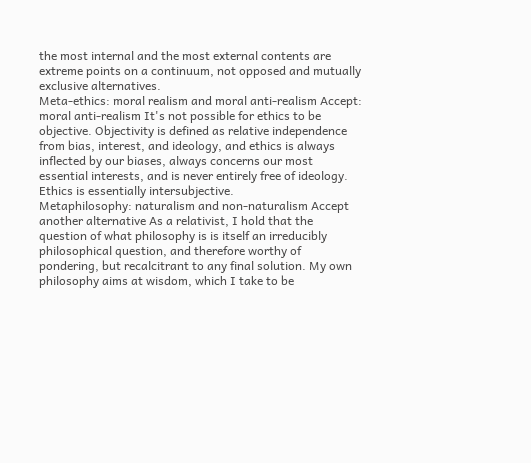the most internal and the most external contents are extreme points on a continuum, not opposed and mutually exclusive alternatives.
Meta-ethics: moral realism and moral anti-realism Accept: moral anti-realism It's not possible for ethics to be objective. Objectivity is defined as relative independence from bias, interest, and ideology, and ethics is always inflected by our biases, always concerns our most essential interests, and is never entirely free of ideology. Ethics is essentially intersubjective.
Metaphilosophy: naturalism and non-naturalism Accept another alternative As a relativist, I hold that the question of what philosophy is is itself an irreducibly philosophical question, and therefore worthy of pondering, but recalcitrant to any final solution. My own philosophy aims at wisdom, which I take to be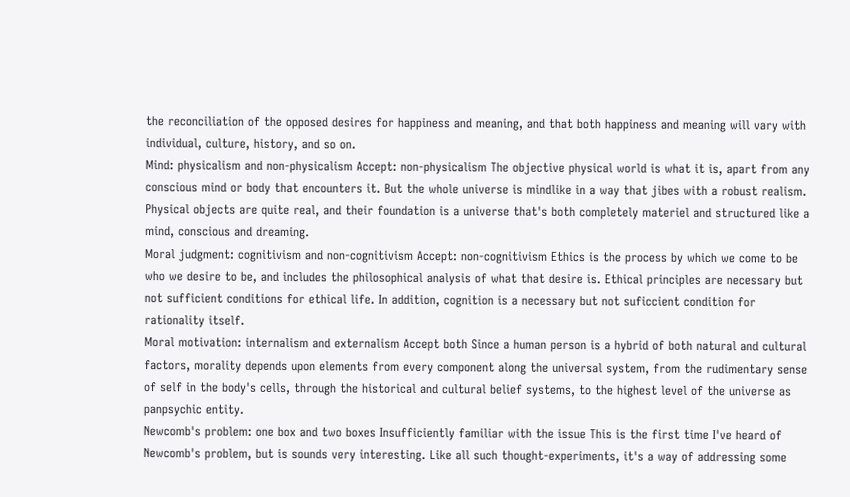the reconciliation of the opposed desires for happiness and meaning, and that both happiness and meaning will vary with individual, culture, history, and so on.
Mind: physicalism and non-physicalism Accept: non-physicalism The objective physical world is what it is, apart from any conscious mind or body that encounters it. But the whole universe is mindlike in a way that jibes with a robust realism. Physical objects are quite real, and their foundation is a universe that's both completely materiel and structured like a mind, conscious and dreaming.
Moral judgment: cognitivism and non-cognitivism Accept: non-cognitivism Ethics is the process by which we come to be who we desire to be, and includes the philosophical analysis of what that desire is. Ethical principles are necessary but not sufficient conditions for ethical life. In addition, cognition is a necessary but not suficcient condition for rationality itself.
Moral motivation: internalism and externalism Accept both Since a human person is a hybrid of both natural and cultural factors, morality depends upon elements from every component along the universal system, from the rudimentary sense of self in the body's cells, through the historical and cultural belief systems, to the highest level of the universe as panpsychic entity.
Newcomb's problem: one box and two boxes Insufficiently familiar with the issue This is the first time I've heard of Newcomb's problem, but is sounds very interesting. Like all such thought-experiments, it's a way of addressing some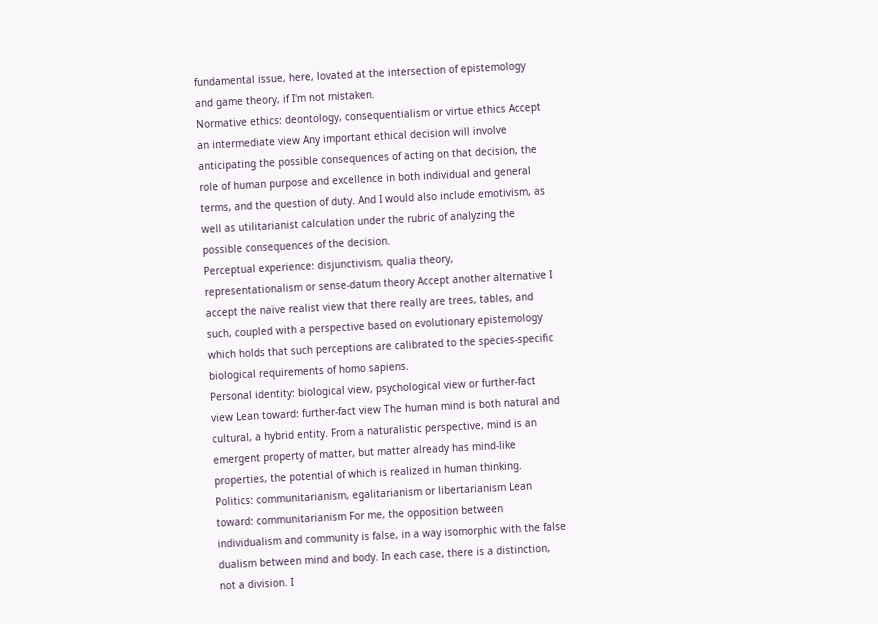fundamental issue, here, lovated at the intersection of epistemology and game theory, if I'm not mistaken.
Normative ethics: deontology, consequentialism or virtue ethics Accept an intermediate view Any important ethical decision will involve anticipating the possible consequences of acting on that decision, the role of human purpose and excellence in both individual and general terms, and the question of duty. And I would also include emotivism, as well as utilitarianist calculation under the rubric of analyzing the possible consequences of the decision.
Perceptual experience: disjunctivism, qualia theory, representationalism or sense-datum theory Accept another alternative I accept the naïve realist view that there really are trees, tables, and such, coupled with a perspective based on evolutionary epistemology which holds that such perceptions are calibrated to the species-specific biological requirements of homo sapiens.
Personal identity: biological view, psychological view or further-fact view Lean toward: further-fact view The human mind is both natural and cultural, a hybrid entity. From a naturalistic perspective, mind is an emergent property of matter, but matter already has mind-like properties, the potential of which is realized in human thinking.
Politics: communitarianism, egalitarianism or libertarianism Lean toward: communitarianism For me, the opposition between individualism and community is false, in a way isomorphic with the false dualism between mind and body. In each case, there is a distinction, not a division. I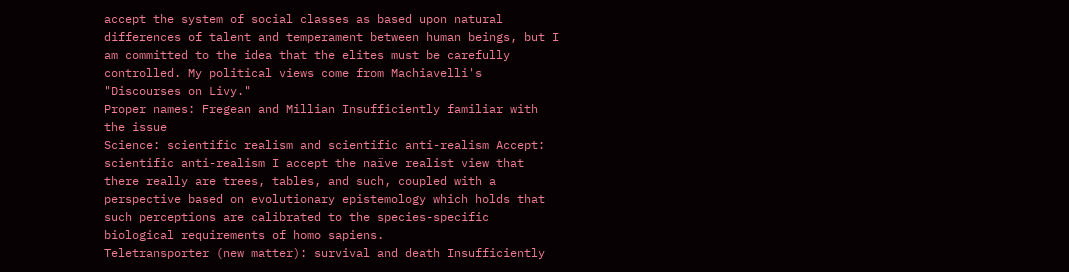accept the system of social classes as based upon natural differences of talent and temperament between human beings, but I am committed to the idea that the elites must be carefully controlled. My political views come from Machiavelli's "Discourses on Livy."
Proper names: Fregean and Millian Insufficiently familiar with the issue
Science: scientific realism and scientific anti-realism Accept: scientific anti-realism I accept the naïve realist view that there really are trees, tables, and such, coupled with a perspective based on evolutionary epistemology which holds that such perceptions are calibrated to the species-specific biological requirements of homo sapiens.
Teletransporter (new matter): survival and death Insufficiently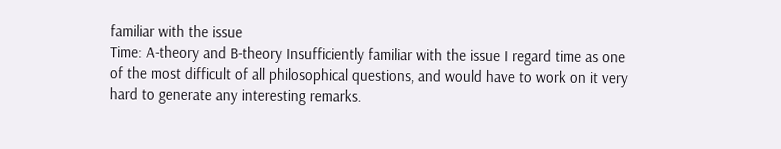familiar with the issue
Time: A-theory and B-theory Insufficiently familiar with the issue I regard time as one of the most difficult of all philosophical questions, and would have to work on it very hard to generate any interesting remarks.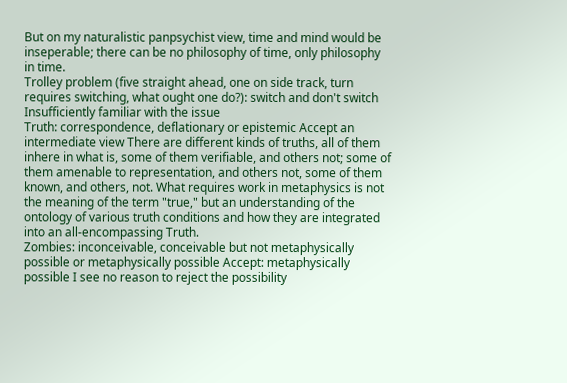But on my naturalistic panpsychist view, time and mind would be inseperable; there can be no philosophy of time, only philosophy in time.
Trolley problem (five straight ahead, one on side track, turn requires switching, what ought one do?): switch and don't switch Insufficiently familiar with the issue
Truth: correspondence, deflationary or epistemic Accept an intermediate view There are different kinds of truths, all of them inhere in what is, some of them verifiable, and others not; some of them amenable to representation, and others not, some of them known, and others, not. What requires work in metaphysics is not the meaning of the term "true," but an understanding of the ontology of various truth conditions and how they are integrated into an all-encompassing Truth.
Zombies: inconceivable, conceivable but not metaphysically possible or metaphysically possible Accept: metaphysically possible I see no reason to reject the possibility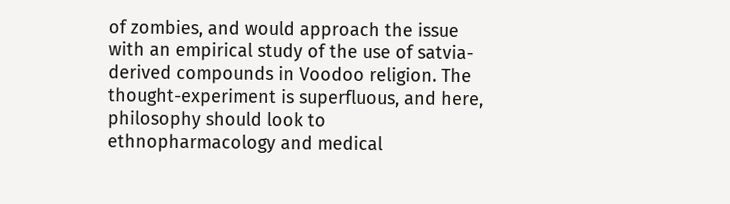of zombies, and would approach the issue with an empirical study of the use of satvia-derived compounds in Voodoo religion. The thought-experiment is superfluous, and here, philosophy should look to ethnopharmacology and medical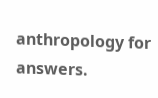anthropology for answers.